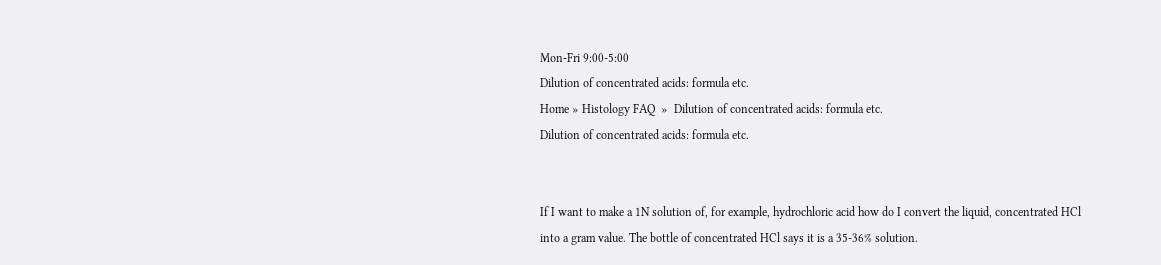Mon-Fri 9:00-5:00
Dilution of concentrated acids: formula etc.
Home » Histology FAQ  »  Dilution of concentrated acids: formula etc.
Dilution of concentrated acids: formula etc.


If I want to make a 1N solution of, for example, hydrochloric acid how do I convert the liquid, concentrated HCl into a gram value. The bottle of concentrated HCl says it is a 35-36% solution.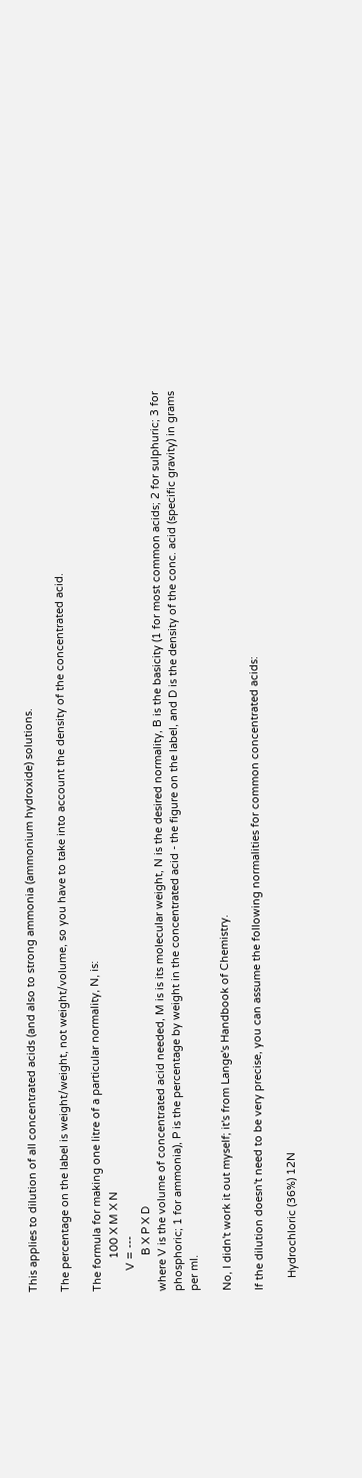This applies to dilution of all concentrated acids (and also to strong ammonia (ammonium hydroxide) solutions.

The percentage on the label is weight/weight, not weight/volume, so you have to take into account the density of the concentrated acid.

The formula for making one litre of a particular normality, N, is:
           100 X M X N
       V = ---
            B X P X D
where V is the volume of concentrated acid needed, M is is its molecular weight, N is the desired normality, B is the basicity (1 for most common acids; 2 for sulphuric; 3 for phosphoric; 1 for ammonia), P is the percentage by weight in the concentrated acid - the figure on the label, and D is the density of the conc. acid (specific gravity) in grams per ml.

No, I didn't work it out myself; it's from Lange's Handbook of Chemistry.

If the dilution doesn't need to be very precise, you can assume the following normalities for common concentrated acids:

    Hydrochloric (36%) 12N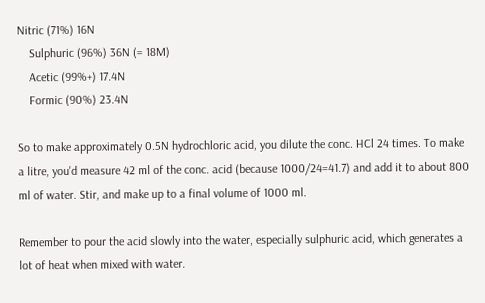Nitric (71%) 16N
    Sulphuric (96%) 36N (= 18M)
    Acetic (99%+) 17.4N
    Formic (90%) 23.4N

So to make approximately 0.5N hydrochloric acid, you dilute the conc. HCl 24 times. To make a litre, you'd measure 42 ml of the conc. acid (because 1000/24=41.7) and add it to about 800 ml of water. Stir, and make up to a final volume of 1000 ml.

Remember to pour the acid slowly into the water, especially sulphuric acid, which generates a lot of heat when mixed with water.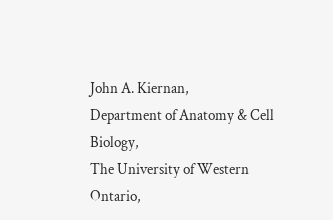John A. Kiernan,
Department of Anatomy & Cell Biology,
The University of Western Ontario,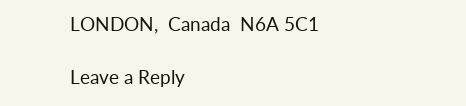LONDON,  Canada  N6A 5C1

Leave a Reply